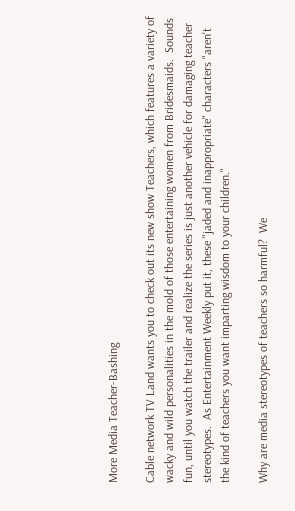More Media Teacher-Bashing

Cable network TV Land wants you to check out its new show Teachers, which features a variety of wacky and wild personalities in the mold of those entertaining women from Bridesmaids.  Sounds fun, until you watch the trailer and realize the series is just another vehicle for damaging teacher stereotypes.  As Entertainment Weekly put it, these "jaded and inappropriate" characters "aren't the kind of teachers you want imparting wisdom to your children."

Why are media stereotypes of teachers so harmful?  We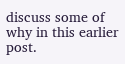discuss some of why in this earlier post.